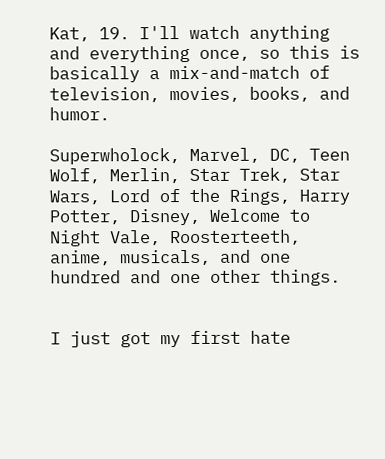Kat, 19. I'll watch anything and everything once, so this is basically a mix-and-match of television, movies, books, and humor.

Superwholock, Marvel, DC, Teen Wolf, Merlin, Star Trek, Star Wars, Lord of the Rings, Harry Potter, Disney, Welcome to Night Vale, Roosterteeth, anime, musicals, and one hundred and one other things.


I just got my first hate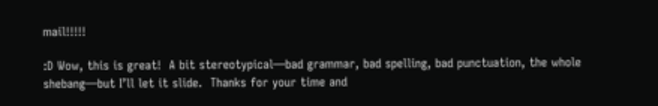mail!!!!!

:D Wow, this is great!  A bit stereotypical—bad grammar, bad spelling, bad punctuation, the whole shebang—but I’ll let it slide.  Thanks for your time and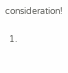consideration!

  1.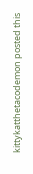kittykatthetacodemon posted this